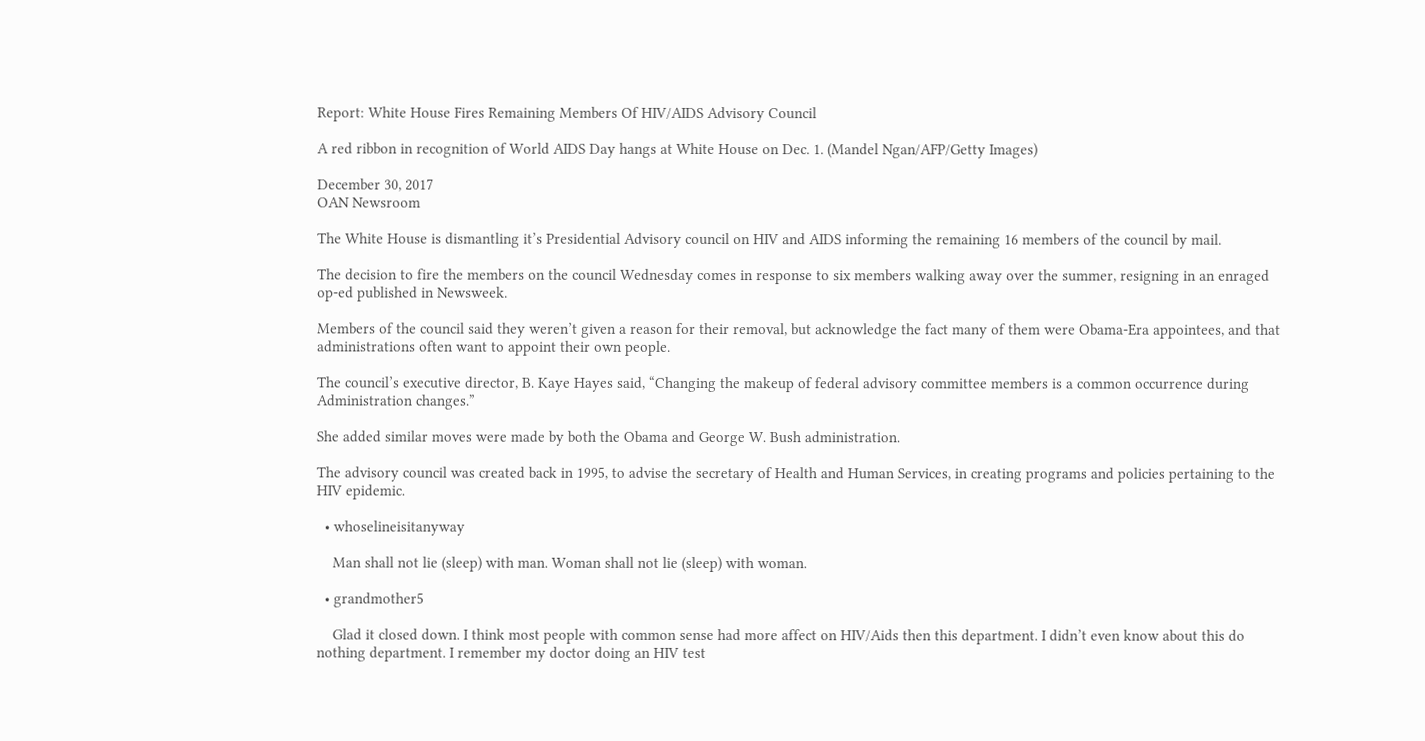Report: White House Fires Remaining Members Of HIV/AIDS Advisory Council

A red ribbon in recognition of World AIDS Day hangs at White House on Dec. 1. (Mandel Ngan/AFP/Getty Images)

December 30, 2017
OAN Newsroom

The White House is dismantling it’s Presidential Advisory council on HIV and AIDS informing the remaining 16 members of the council by mail.

The decision to fire the members on the council Wednesday comes in response to six members walking away over the summer, resigning in an enraged op-ed published in Newsweek.

Members of the council said they weren’t given a reason for their removal, but acknowledge the fact many of them were Obama-Era appointees, and that administrations often want to appoint their own people.

The council’s executive director, B. Kaye Hayes said, “Changing the makeup of federal advisory committee members is a common occurrence during Administration changes.”

She added similar moves were made by both the Obama and George W. Bush administration.

The advisory council was created back in 1995, to advise the secretary of Health and Human Services, in creating programs and policies pertaining to the HIV epidemic.

  • whoselineisitanyway

    Man shall not lie (sleep) with man. Woman shall not lie (sleep) with woman.

  • grandmother5

    Glad it closed down. I think most people with common sense had more affect on HIV/Aids then this department. I didn’t even know about this do nothing department. I remember my doctor doing an HIV test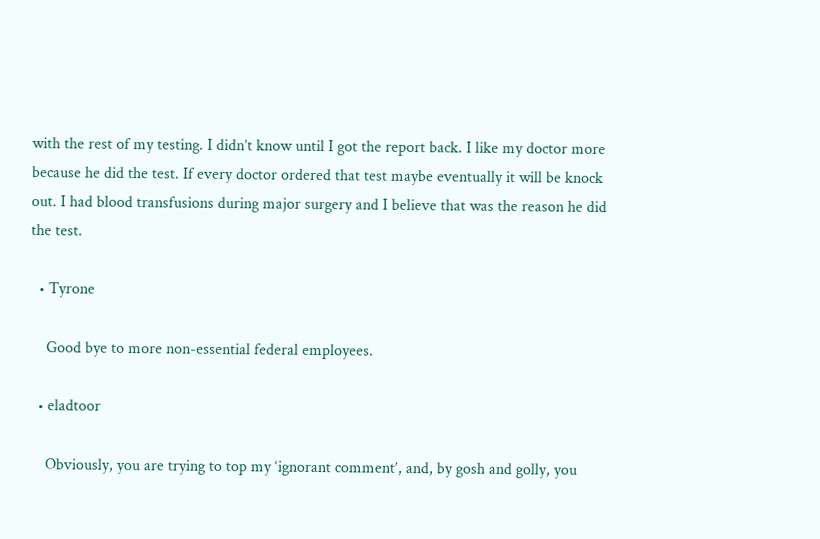with the rest of my testing. I didn’t know until I got the report back. I like my doctor more because he did the test. If every doctor ordered that test maybe eventually it will be knock out. I had blood transfusions during major surgery and I believe that was the reason he did the test.

  • Tyrone

    Good bye to more non-essential federal employees.

  • eladtoor

    Obviously, you are trying to top my ‘ignorant comment’, and, by gosh and golly, you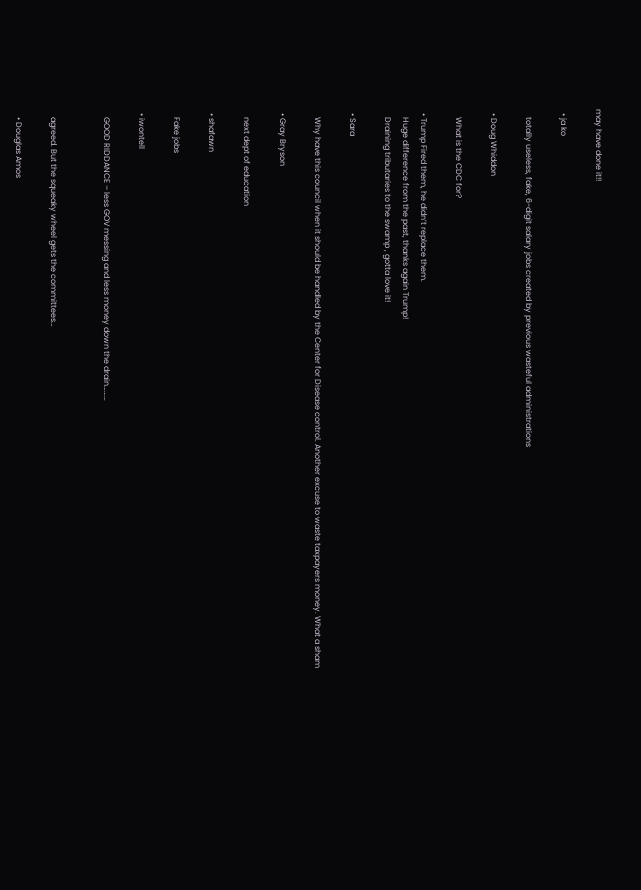may have done it!!

  • ja ko

    totally useless, fake, 6-digit salary jobs created by previous wasteful administrations

  • Doug Whiddon

    What is the CDC for?

  • Trump Fired them, he didn’t replace them.
    Huge difference from the past, thanks again Trump!
    Draining tributaries to the swamp , gotta love it!

  • Sara

    Why have this council when it should be handled by the Center for Disease control. Another excuse to waste taxpayers money. What a sham

  • Gray Bryson

    next dept of education

  • shafawn

    Fake jobs

  • iwontell

    GOOD RIDDANCE – less GOV messing and less money down the drain………


    agreed. But the squeaky wheel gets the committees…

    • Douglas Amos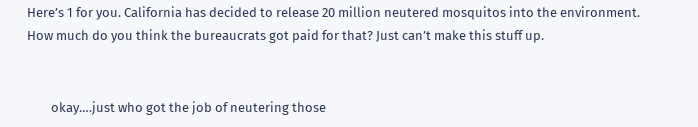Here’s 1 for you. California has decided to release 20 million neutered mosquitos into the environment. How much do you think the bureaucrats got paid for that? Just can’t make this stuff up.


        okay….just who got the job of neutering those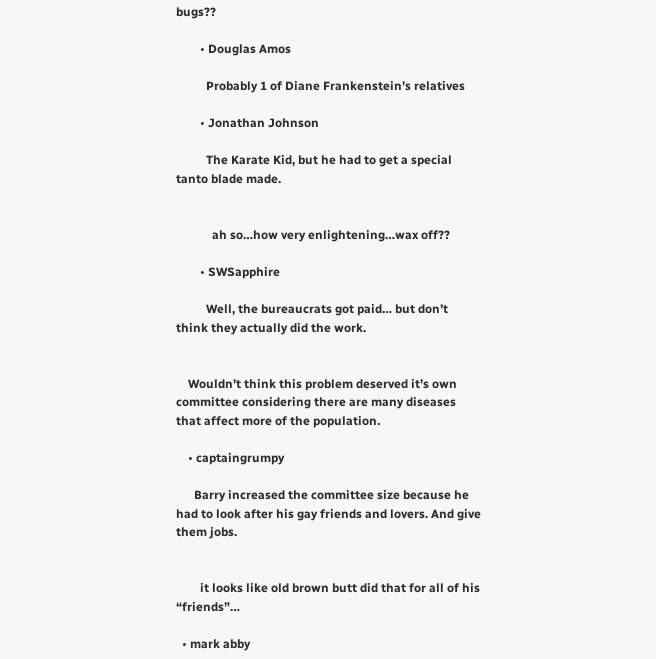bugs??

        • Douglas Amos

          Probably 1 of Diane Frankenstein’s relatives

        • Jonathan Johnson

          The Karate Kid, but he had to get a special tanto blade made.


            ah so…how very enlightening…wax off??

        • SWSapphire

          Well, the bureaucrats got paid… but don’t think they actually did the work.


    Wouldn’t think this problem deserved it’s own committee considering there are many diseases that affect more of the population.

    • captaingrumpy

      Barry increased the committee size because he had to look after his gay friends and lovers. And give them jobs.


        it looks like old brown butt did that for all of his “friends”…

  • mark abby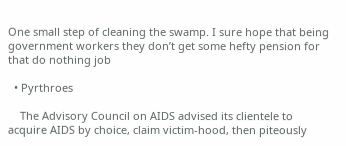One small step of cleaning the swamp. I sure hope that being government workers they don’t get some hefty pension for that do nothing job

  • Pyrthroes

    The Advisory Council on AIDS advised its clientele to acquire AIDS by choice, claim victim-hood, then piteously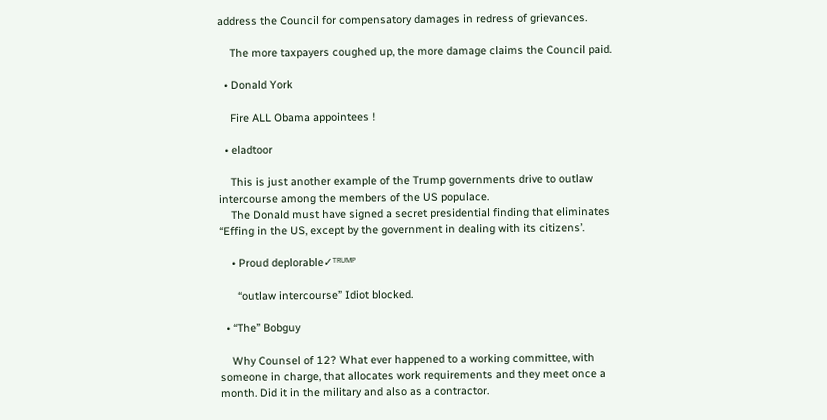address the Council for compensatory damages in redress of grievances.

    The more taxpayers coughed up, the more damage claims the Council paid.

  • Donald York

    Fire ALL Obama appointees !

  • eladtoor

    This is just another example of the Trump governments drive to outlaw intercourse among the members of the US populace.
    The Donald must have signed a secret presidential finding that eliminates “Effing in the US, except by the government in dealing with its citizens’.

    • Proud deplorable✓ᵀᴿᵁᴹᴾ

      “outlaw intercourse” Idiot blocked.

  • “The” Bobguy

    Why Counsel of 12? What ever happened to a working committee, with someone in charge, that allocates work requirements and they meet once a month. Did it in the military and also as a contractor.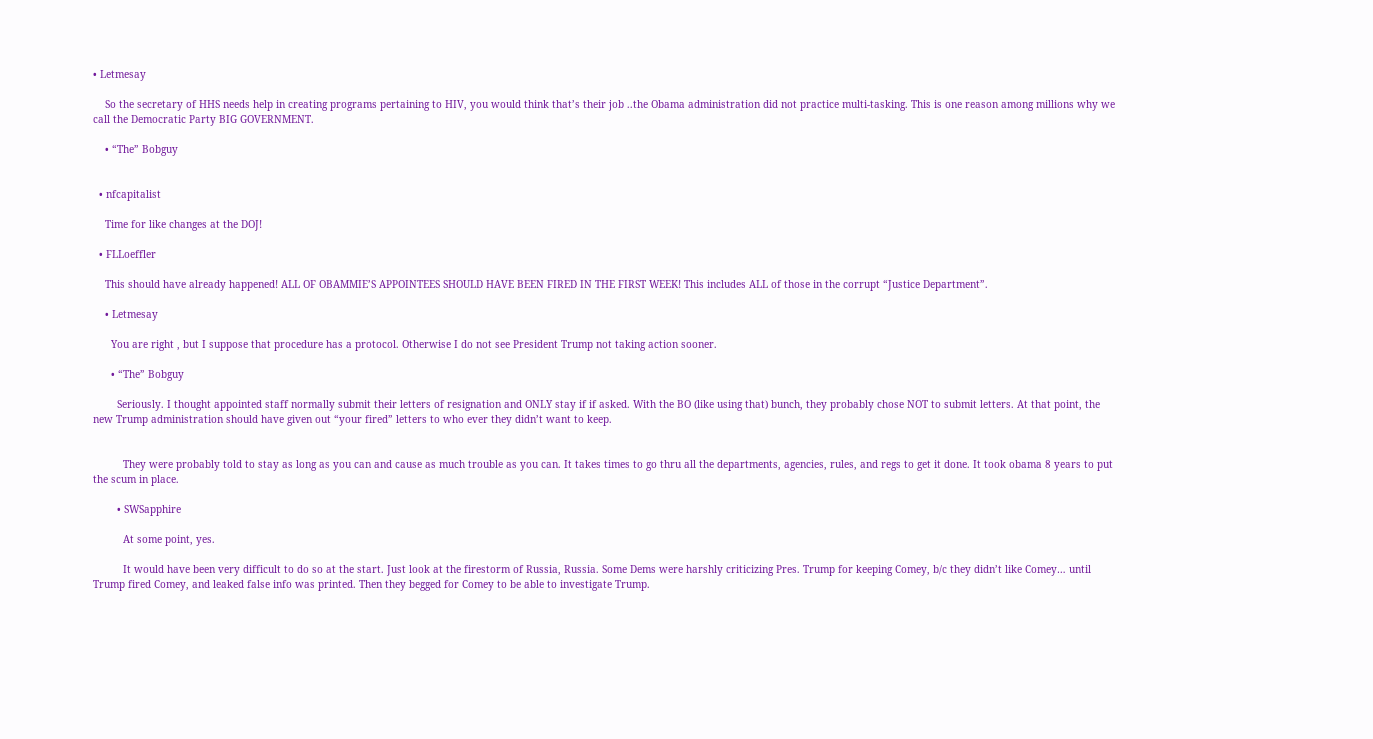• Letmesay

    So the secretary of HHS needs help in creating programs pertaining to HIV, you would think that’s their job ..the Obama administration did not practice multi-tasking. This is one reason among millions why we call the Democratic Party BIG GOVERNMENT.

    • “The” Bobguy


  • nfcapitalist

    Time for like changes at the DOJ!

  • FLLoeffler

    This should have already happened! ALL OF OBAMMIE’S APPOINTEES SHOULD HAVE BEEN FIRED IN THE FIRST WEEK! This includes ALL of those in the corrupt “Justice Department”.

    • Letmesay

      You are right , but I suppose that procedure has a protocol. Otherwise I do not see President Trump not taking action sooner.

      • “The” Bobguy

        Seriously. I thought appointed staff normally submit their letters of resignation and ONLY stay if if asked. With the BO (like using that) bunch, they probably chose NOT to submit letters. At that point, the new Trump administration should have given out “your fired” letters to who ever they didn’t want to keep.


          They were probably told to stay as long as you can and cause as much trouble as you can. It takes times to go thru all the departments, agencies, rules, and regs to get it done. It took obama 8 years to put the scum in place.

        • SWSapphire

          At some point, yes.

          It would have been very difficult to do so at the start. Just look at the firestorm of Russia, Russia. Some Dems were harshly criticizing Pres. Trump for keeping Comey, b/c they didn’t like Comey… until Trump fired Comey, and leaked false info was printed. Then they begged for Comey to be able to investigate Trump.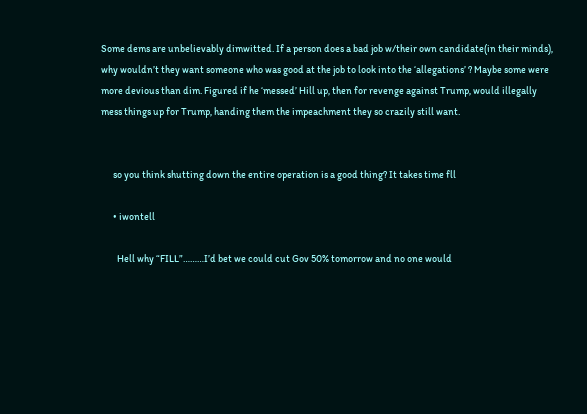Some dems are unbelievably dimwitted. If a person does a bad job w/their own candidate(in their minds), why wouldn’t they want someone who was good at the job to look into the ‘allegations’ ? Maybe some were more devious than dim. Figured if he ‘messed’ Hill up, then for revenge against Trump, would illegally mess things up for Trump, handing them the impeachment they so crazily still want.


      so you think shutting down the entire operation is a good thing? It takes time fll

      • iwontell

        Hell why “FILL”………I’d bet we could cut Gov 50% tomorrow and no one would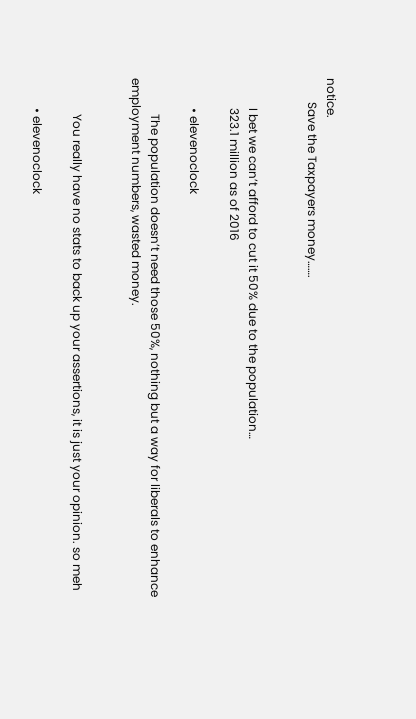notice.
        Save the Taxpayers money…….


          I bet we can’t afford to cut it 50% due to the population…
          323.1 million as of 2016

          • elevenoclock

            The population doesn’t need those 50%, nothing but a way for liberals to enhance employment numbers, wasted money.


            You really have no stats to back up your assertions, it is just your opinion. so meh

          • elevenoclock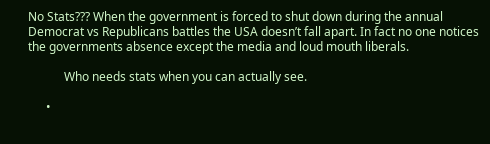No Stats??? When the government is forced to shut down during the annual Democrat vs Republicans battles the USA doesn’t fall apart. In fact no one notices the governments absence except the media and loud mouth liberals.

            Who needs stats when you can actually see.

      •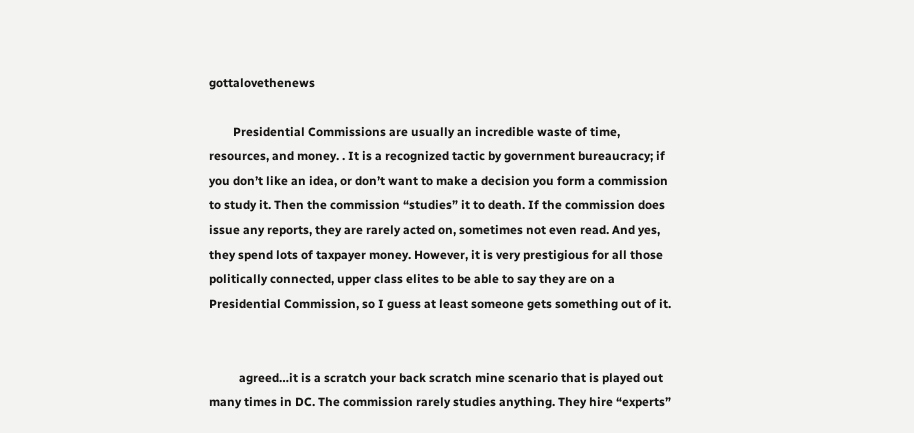gottalovethenews

        Presidential Commissions are usually an incredible waste of time, resources, and money. . It is a recognized tactic by government bureaucracy; if you don’t like an idea, or don’t want to make a decision you form a commission to study it. Then the commission “studies” it to death. If the commission does issue any reports, they are rarely acted on, sometimes not even read. And yes, they spend lots of taxpayer money. However, it is very prestigious for all those politically connected, upper class elites to be able to say they are on a Presidential Commission, so I guess at least someone gets something out of it.


          agreed…it is a scratch your back scratch mine scenario that is played out many times in DC. The commission rarely studies anything. They hire “experts”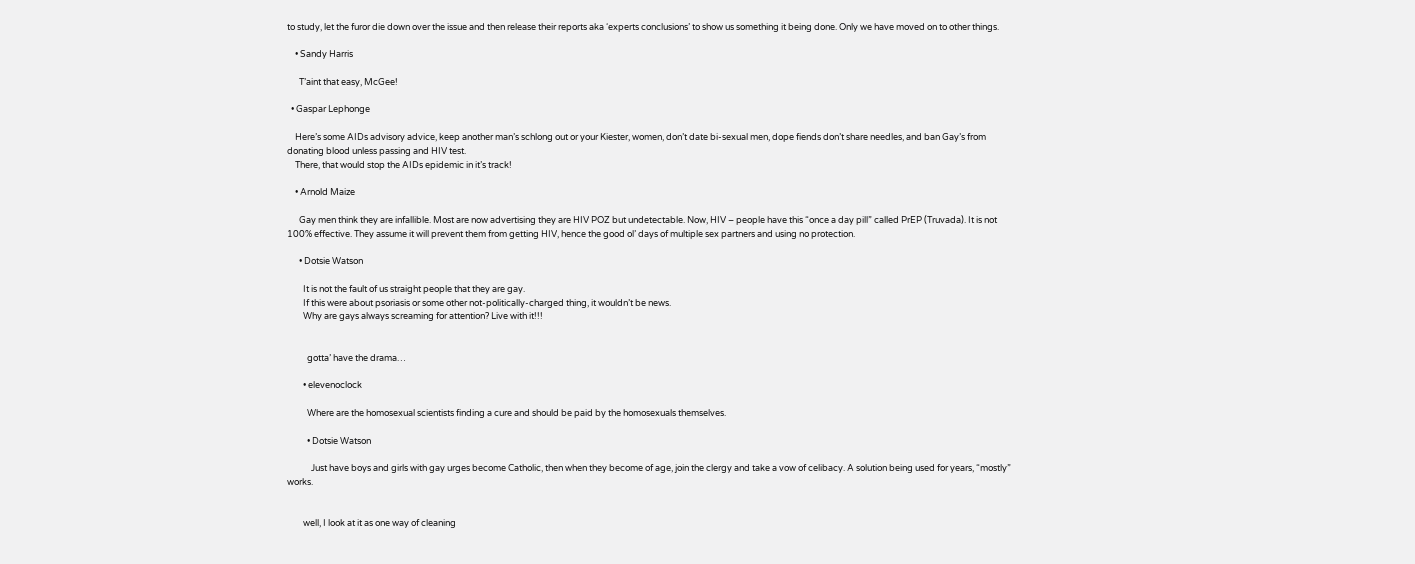to study, let the furor die down over the issue and then release their reports aka ‘experts conclusions’ to show us something it being done. Only we have moved on to other things.

    • Sandy Harris

      T’aint that easy, McGee!

  • Gaspar Lephonge

    Here’s some AIDs advisory advice, keep another man’s schlong out or your Kiester, women, don’t date bi-sexual men, dope fiends don’t share needles, and ban Gay’s from donating blood unless passing and HIV test.
    There, that would stop the AIDs epidemic in it’s track!

    • Arnold Maize

      Gay men think they are infallible. Most are now advertising they are HIV POZ but undetectable. Now, HIV – people have this “once a day pill” called PrEP (Truvada). It is not 100% effective. They assume it will prevent them from getting HIV, hence the good ol’ days of multiple sex partners and using no protection.

      • Dotsie Watson

        It is not the fault of us straight people that they are gay.
        If this were about psoriasis or some other not-politically-charged thing, it wouldn’t be news.
        Why are gays always screaming for attention? Live with it!!!


          gotta’ have the drama…

        • elevenoclock

          Where are the homosexual scientists finding a cure and should be paid by the homosexuals themselves.

          • Dotsie Watson

            Just have boys and girls with gay urges become Catholic, then when they become of age, join the clergy and take a vow of celibacy. A solution being used for years, “mostly” works.


        well, I look at it as one way of cleaning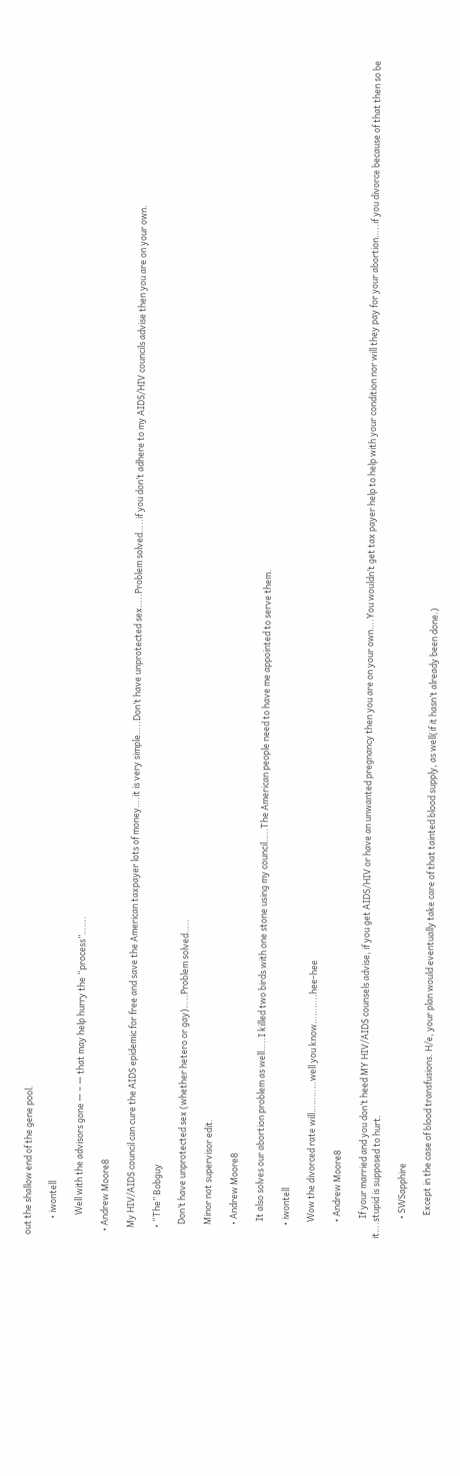out the shallow end of the gene pool.

        • iwontell

          Well with the advisors gone — – — that may help hurry the “process”…….

  • Andrew Moore8

    My HIV/AIDS council can cure the AIDS epidemic for free and save the American taxpayer lots of money….it is very simple…..Don’t have unprotected sex…..Problem solved…..if you don’t adhere to my AIDS/HIV councils advise then you are on your own.

    • “The” Bobguy

      Don’t have unprotected sex (whether hetero or gay)…..Problem solved…..

      Minor not supervisor edit.

      • Andrew Moore8

        It also solves our abortion problem as well…..I killed two birds with one stone using my council…..The American people need to have me appointed to serve them.

      • iwontell

        Wow the divorced rate will…………well you know………..hee-hee

        • Andrew Moore8

          If your married and you don’t heed MY HIV/AIDS counsels advise, if you get AIDS/HIV or have an unwanted pregnancy then you are on your own….You wouldn’t get tax payer help to help with your condition nor will they pay for your abortion…..if you divorce because of that then so be it….stupid is supposed to hurt.

          • SWSapphire

            Except in the case of blood transfusions. H/e, your plan would eventually take care of that tainted blood supply, as well(if it hasn’t already been done.)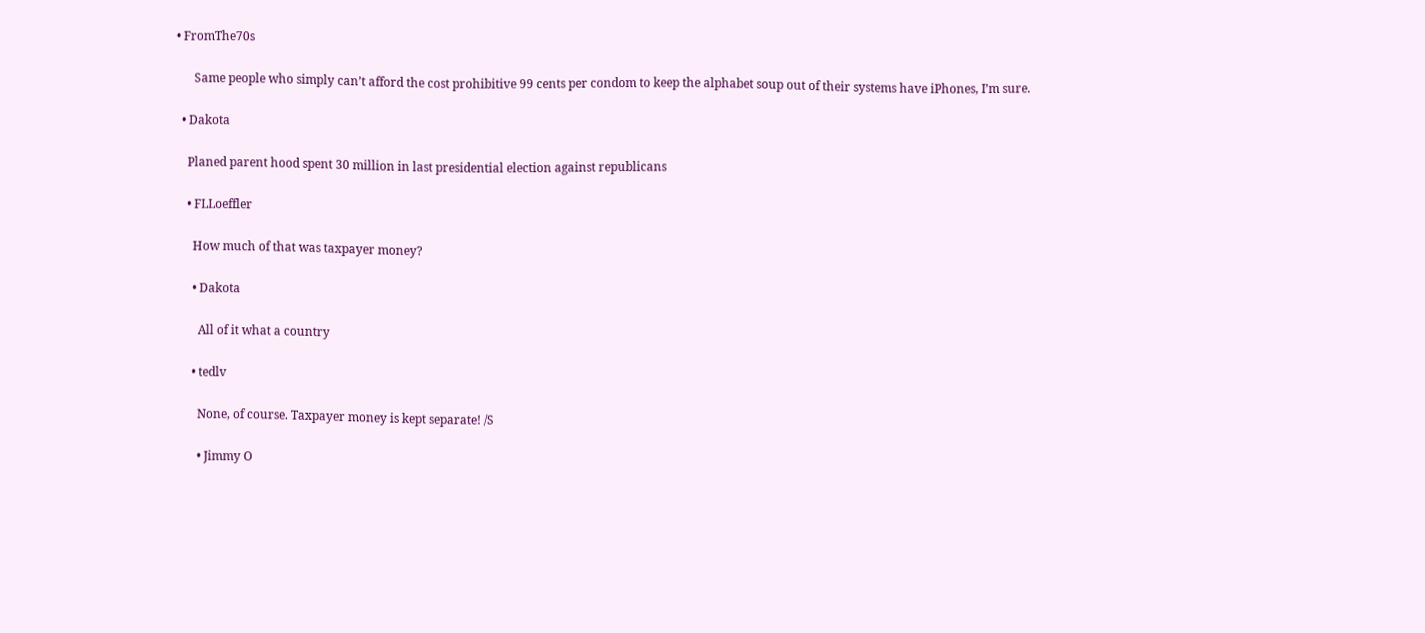• FromThe70s

      Same people who simply can’t afford the cost prohibitive 99 cents per condom to keep the alphabet soup out of their systems have iPhones, I’m sure.

  • Dakota

    Planed parent hood spent 30 million in last presidential election against republicans

    • FLLoeffler

      How much of that was taxpayer money?

      • Dakota

        All of it what a country

      • tedlv

        None, of course. Taxpayer money is kept separate! /S

        • Jimmy O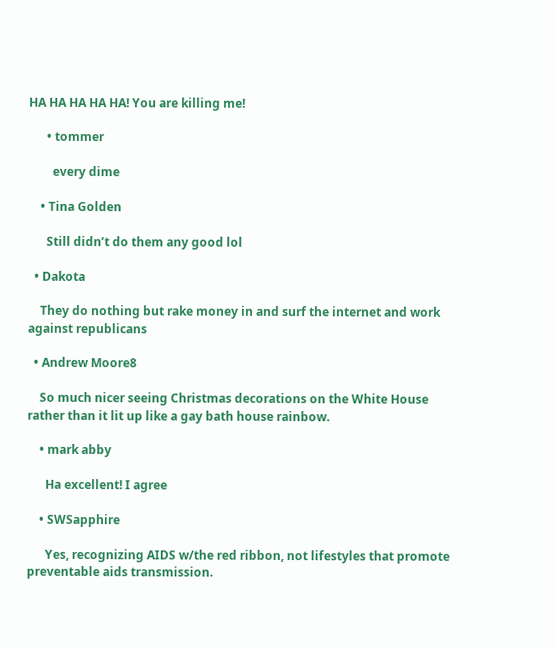HA HA HA HA HA! You are killing me!

      • tommer

        every dime

    • Tina Golden

      Still didn’t do them any good lol

  • Dakota

    They do nothing but rake money in and surf the internet and work against republicans

  • Andrew Moore8

    So much nicer seeing Christmas decorations on the White House rather than it lit up like a gay bath house rainbow.

    • mark abby

      Ha excellent! I agree

    • SWSapphire

      Yes, recognizing AIDS w/the red ribbon, not lifestyles that promote preventable aids transmission.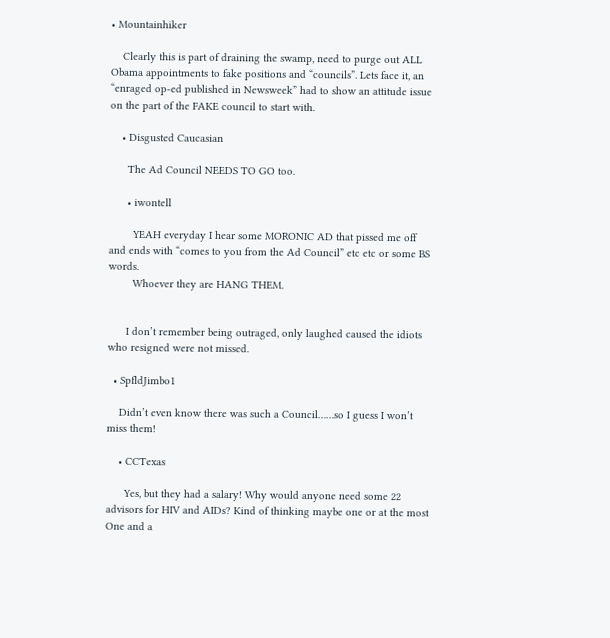• Mountainhiker

    Clearly this is part of draining the swamp, need to purge out ALL Obama appointments to fake positions and “councils”. Lets face it, an “enraged op-ed published in Newsweek” had to show an attitude issue on the part of the FAKE council to start with.

    • Disgusted Caucasian

      The Ad Council NEEDS TO GO too.

      • iwontell

        YEAH everyday I hear some MORONIC AD that pissed me off and ends with “comes to you from the Ad Council” etc etc or some BS words.
        Whoever they are HANG THEM.


      I don’t remember being outraged, only laughed caused the idiots who resigned were not missed.

  • SpfldJimbo1

    Didn’t even know there was such a Council……so I guess I won’t miss them!

    • CCTexas

      Yes, but they had a salary! Why would anyone need some 22 advisors for HIV and AIDs? Kind of thinking maybe one or at the most One and a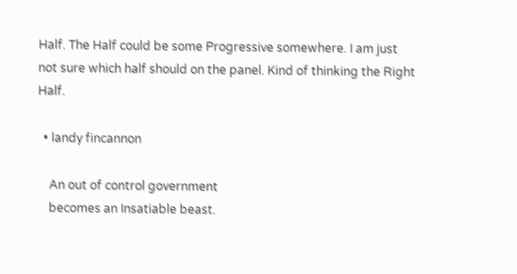Half. The Half could be some Progressive somewhere. I am just not sure which half should on the panel. Kind of thinking the Right Half.

  • landy fincannon

    An out of control government
    becomes an Insatiable beast.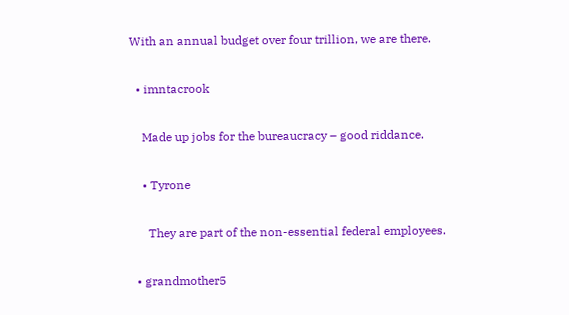With an annual budget over four trillion, we are there.

  • imntacrook

    Made up jobs for the bureaucracy – good riddance.

    • Tyrone

      They are part of the non-essential federal employees.

  • grandmother5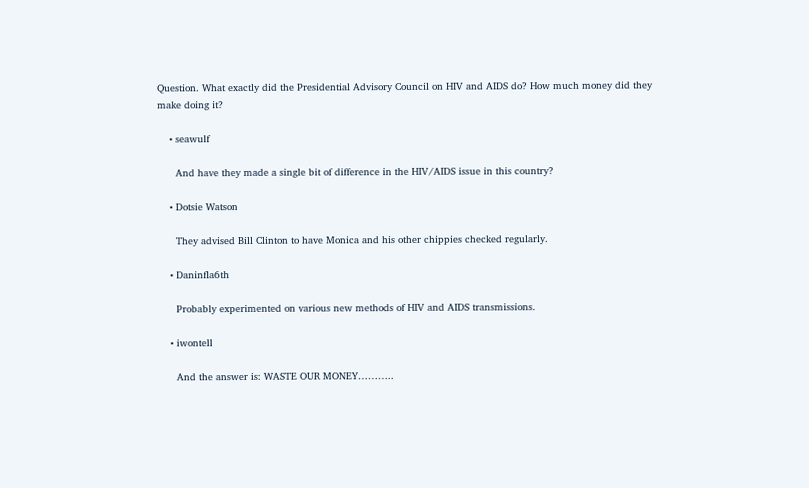Question. What exactly did the Presidential Advisory Council on HIV and AIDS do? How much money did they make doing it?

    • seawulf

      And have they made a single bit of difference in the HIV/AIDS issue in this country?

    • Dotsie Watson

      They advised Bill Clinton to have Monica and his other chippies checked regularly.

    • Daninfla6th

      Probably experimented on various new methods of HIV and AIDS transmissions.

    • iwontell

      And the answer is: WASTE OUR MONEY………..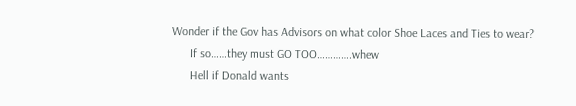Wonder if the Gov has Advisors on what color Shoe Laces and Ties to wear?
      If so……they must GO TOO………….whew
      Hell if Donald wants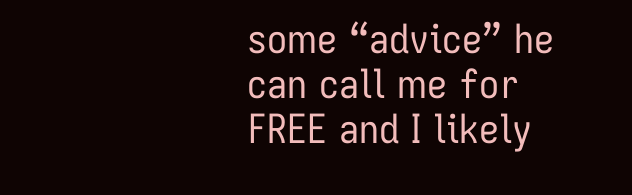some “advice” he can call me for FREE and I likely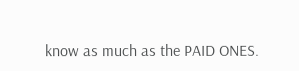know as much as the PAID ONES.